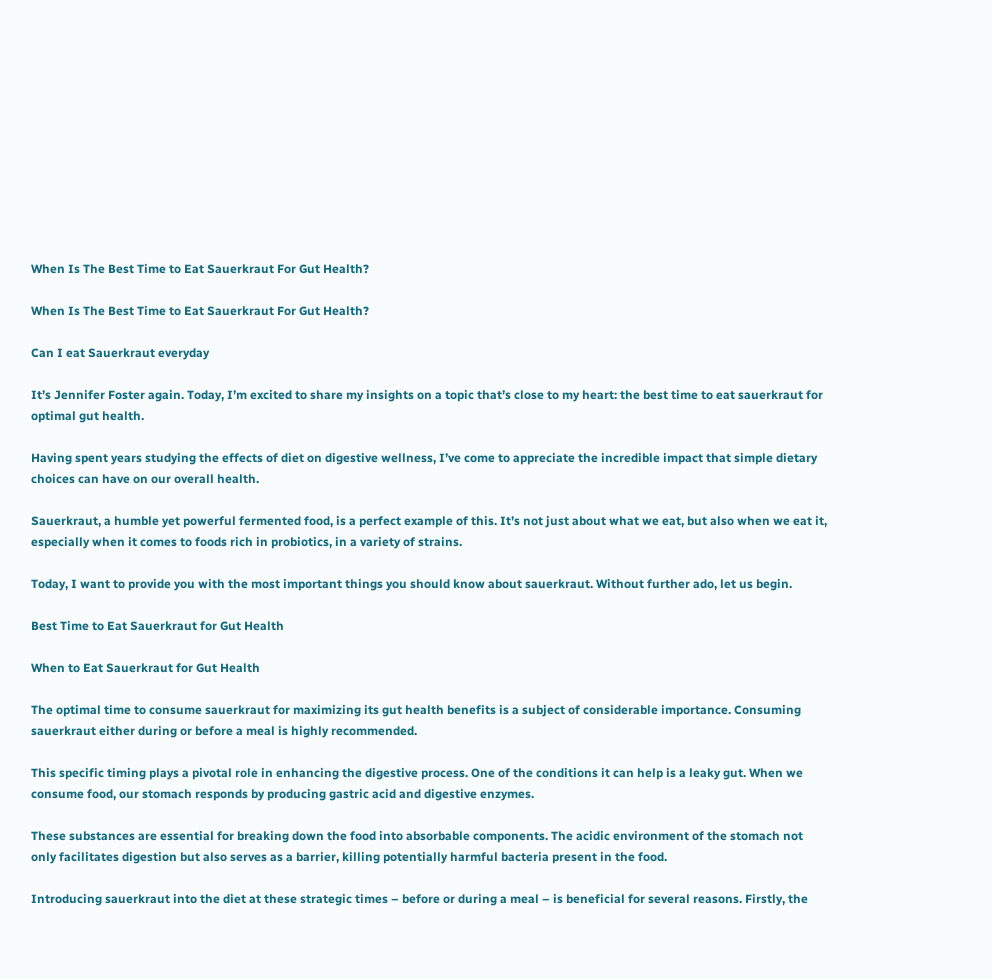When Is The Best Time to Eat Sauerkraut For Gut Health?

When Is The Best Time to Eat Sauerkraut For Gut Health?

Can I eat Sauerkraut everyday

It’s Jennifer Foster again. Today, I’m excited to share my insights on a topic that’s close to my heart: the best time to eat sauerkraut for optimal gut health.

Having spent years studying the effects of diet on digestive wellness, I’ve come to appreciate the incredible impact that simple dietary choices can have on our overall health.

Sauerkraut, a humble yet powerful fermented food, is a perfect example of this. It’s not just about what we eat, but also when we eat it, especially when it comes to foods rich in probiotics, in a variety of strains.

Today, I want to provide you with the most important things you should know about sauerkraut. Without further ado, let us begin.

Best Time to Eat Sauerkraut for Gut Health

When to Eat Sauerkraut for Gut Health

The optimal time to consume sauerkraut for maximizing its gut health benefits is a subject of considerable importance. Consuming sauerkraut either during or before a meal is highly recommended.

This specific timing plays a pivotal role in enhancing the digestive process. One of the conditions it can help is a leaky gut. When we consume food, our stomach responds by producing gastric acid and digestive enzymes.

These substances are essential for breaking down the food into absorbable components. The acidic environment of the stomach not only facilitates digestion but also serves as a barrier, killing potentially harmful bacteria present in the food.

Introducing sauerkraut into the diet at these strategic times – before or during a meal – is beneficial for several reasons. Firstly, the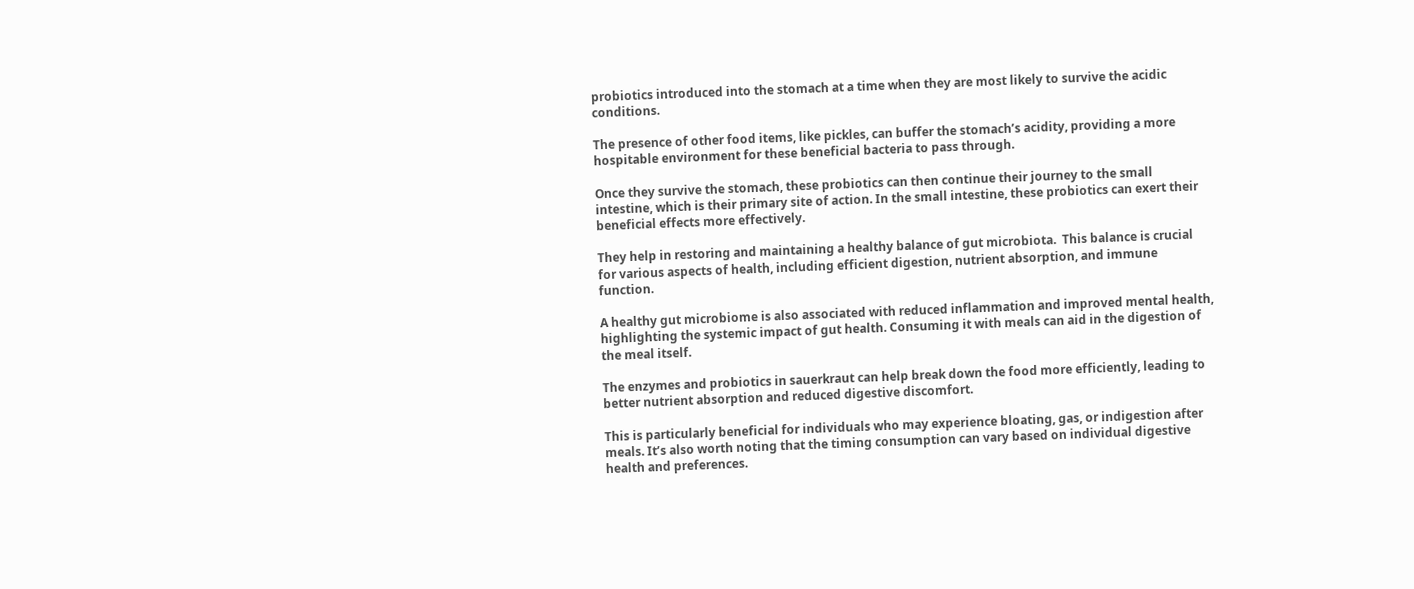probiotics introduced into the stomach at a time when they are most likely to survive the acidic conditions.

The presence of other food items, like pickles, can buffer the stomach’s acidity, providing a more hospitable environment for these beneficial bacteria to pass through.

Once they survive the stomach, these probiotics can then continue their journey to the small intestine, which is their primary site of action. In the small intestine, these probiotics can exert their beneficial effects more effectively.

They help in restoring and maintaining a healthy balance of gut microbiota.  This balance is crucial for various aspects of health, including efficient digestion, nutrient absorption, and immune function.

A healthy gut microbiome is also associated with reduced inflammation and improved mental health, highlighting the systemic impact of gut health. Consuming it with meals can aid in the digestion of the meal itself.

The enzymes and probiotics in sauerkraut can help break down the food more efficiently, leading to better nutrient absorption and reduced digestive discomfort.

This is particularly beneficial for individuals who may experience bloating, gas, or indigestion after meals. It’s also worth noting that the timing consumption can vary based on individual digestive health and preferences.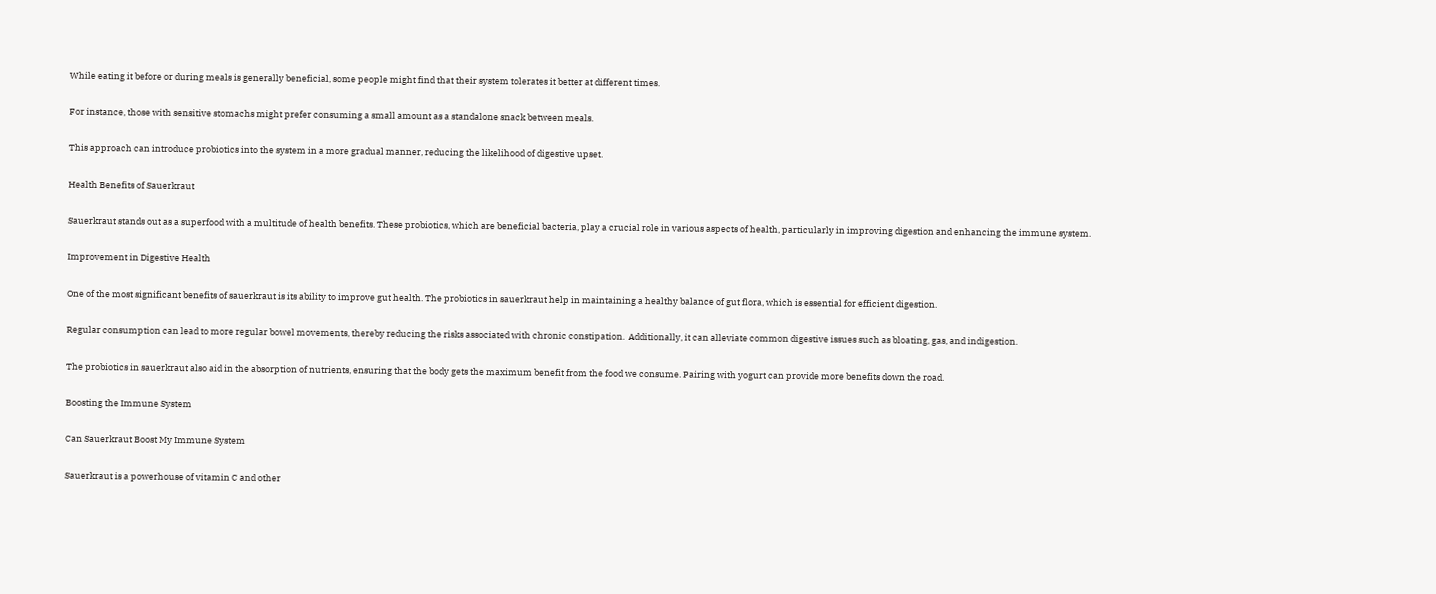While eating it before or during meals is generally beneficial, some people might find that their system tolerates it better at different times.

For instance, those with sensitive stomachs might prefer consuming a small amount as a standalone snack between meals.

This approach can introduce probiotics into the system in a more gradual manner, reducing the likelihood of digestive upset.

Health Benefits of Sauerkraut

Sauerkraut stands out as a superfood with a multitude of health benefits. These probiotics, which are beneficial bacteria, play a crucial role in various aspects of health, particularly in improving digestion and enhancing the immune system.

Improvement in Digestive Health

One of the most significant benefits of sauerkraut is its ability to improve gut health. The probiotics in sauerkraut help in maintaining a healthy balance of gut flora, which is essential for efficient digestion.

Regular consumption can lead to more regular bowel movements, thereby reducing the risks associated with chronic constipation.  Additionally, it can alleviate common digestive issues such as bloating, gas, and indigestion.

The probiotics in sauerkraut also aid in the absorption of nutrients, ensuring that the body gets the maximum benefit from the food we consume. Pairing with yogurt can provide more benefits down the road.

Boosting the Immune System

Can Sauerkraut Boost My Immune System

Sauerkraut is a powerhouse of vitamin C and other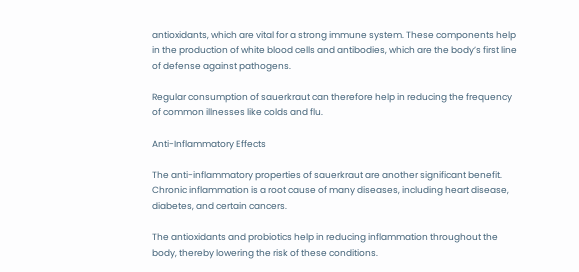antioxidants, which are vital for a strong immune system. These components help in the production of white blood cells and antibodies, which are the body’s first line of defense against pathogens.

Regular consumption of sauerkraut can therefore help in reducing the frequency of common illnesses like colds and flu.

Anti-Inflammatory Effects

The anti-inflammatory properties of sauerkraut are another significant benefit. Chronic inflammation is a root cause of many diseases, including heart disease, diabetes, and certain cancers.

The antioxidants and probiotics help in reducing inflammation throughout the body, thereby lowering the risk of these conditions.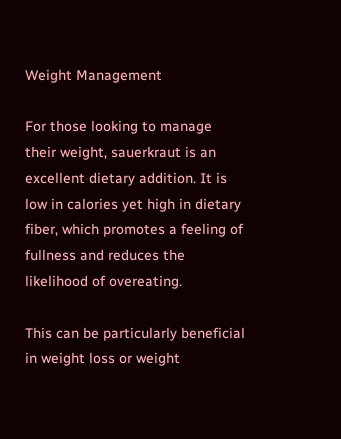Weight Management

For those looking to manage their weight, sauerkraut is an excellent dietary addition. It is low in calories yet high in dietary fiber, which promotes a feeling of fullness and reduces the likelihood of overeating.

This can be particularly beneficial in weight loss or weight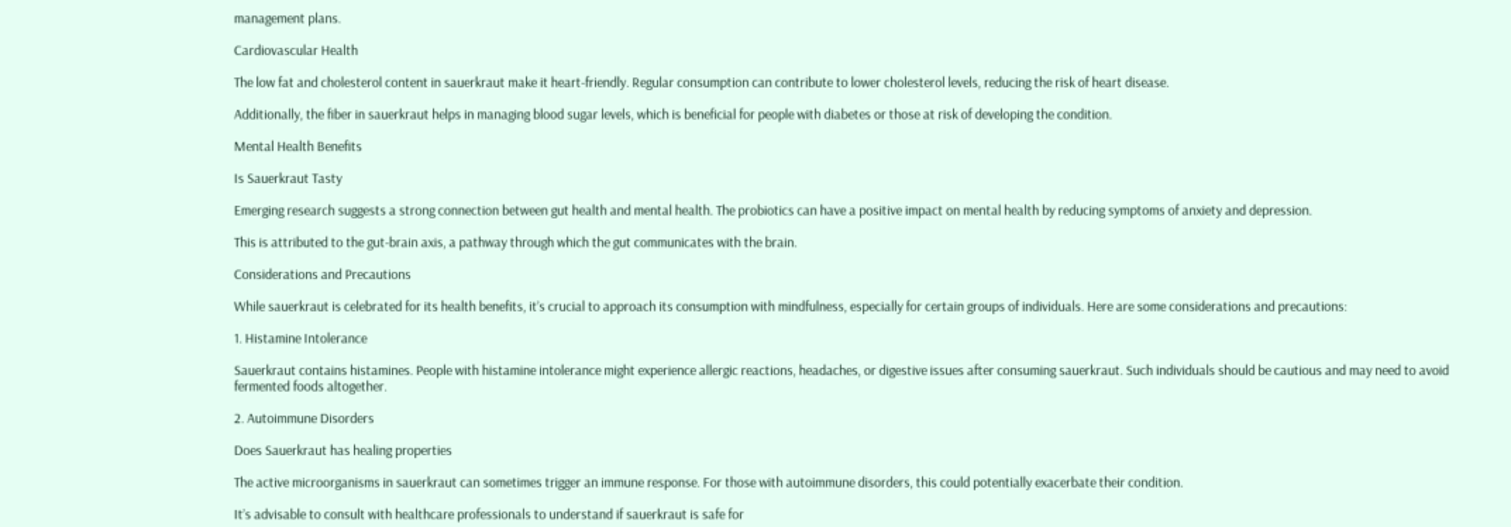management plans.

Cardiovascular Health

The low fat and cholesterol content in sauerkraut make it heart-friendly. Regular consumption can contribute to lower cholesterol levels, reducing the risk of heart disease.

Additionally, the fiber in sauerkraut helps in managing blood sugar levels, which is beneficial for people with diabetes or those at risk of developing the condition.

Mental Health Benefits

Is Sauerkraut Tasty

Emerging research suggests a strong connection between gut health and mental health. The probiotics can have a positive impact on mental health by reducing symptoms of anxiety and depression.

This is attributed to the gut-brain axis, a pathway through which the gut communicates with the brain.

Considerations and Precautions

While sauerkraut is celebrated for its health benefits, it’s crucial to approach its consumption with mindfulness, especially for certain groups of individuals. Here are some considerations and precautions:

1. Histamine Intolerance

Sauerkraut contains histamines. People with histamine intolerance might experience allergic reactions, headaches, or digestive issues after consuming sauerkraut. Such individuals should be cautious and may need to avoid fermented foods altogether.

2. Autoimmune Disorders

Does Sauerkraut has healing properties

The active microorganisms in sauerkraut can sometimes trigger an immune response. For those with autoimmune disorders, this could potentially exacerbate their condition.

It’s advisable to consult with healthcare professionals to understand if sauerkraut is safe for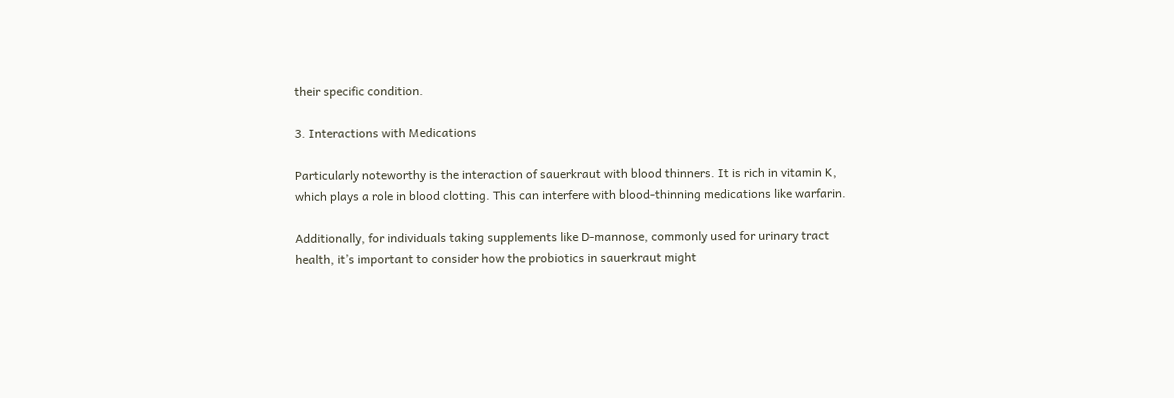their specific condition.

3. Interactions with Medications

Particularly noteworthy is the interaction of sauerkraut with blood thinners. It is rich in vitamin K, which plays a role in blood clotting. This can interfere with blood-thinning medications like warfarin.

Additionally, for individuals taking supplements like D-mannose, commonly used for urinary tract health, it’s important to consider how the probiotics in sauerkraut might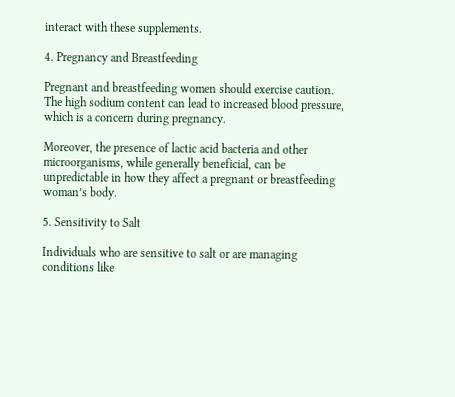interact with these supplements.

4. Pregnancy and Breastfeeding

Pregnant and breastfeeding women should exercise caution. The high sodium content can lead to increased blood pressure, which is a concern during pregnancy.

Moreover, the presence of lactic acid bacteria and other microorganisms, while generally beneficial, can be unpredictable in how they affect a pregnant or breastfeeding woman’s body.

5. Sensitivity to Salt

Individuals who are sensitive to salt or are managing conditions like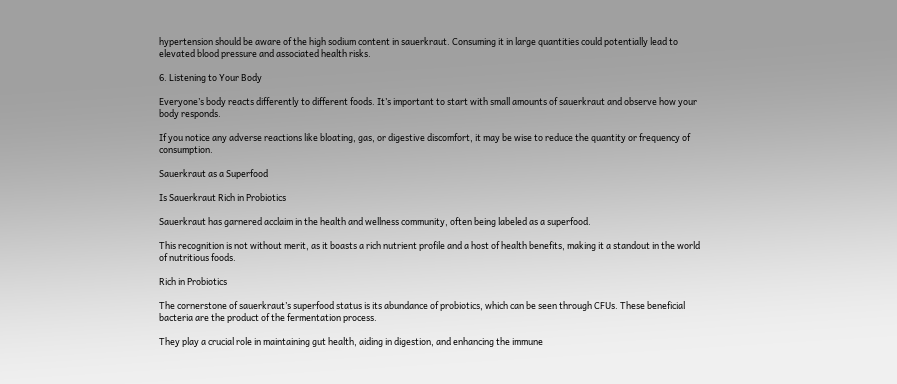hypertension should be aware of the high sodium content in sauerkraut. Consuming it in large quantities could potentially lead to elevated blood pressure and associated health risks.

6. Listening to Your Body

Everyone’s body reacts differently to different foods. It’s important to start with small amounts of sauerkraut and observe how your body responds.

If you notice any adverse reactions like bloating, gas, or digestive discomfort, it may be wise to reduce the quantity or frequency of consumption.

Sauerkraut as a Superfood

Is Sauerkraut Rich in Probiotics

Sauerkraut has garnered acclaim in the health and wellness community, often being labeled as a superfood.

This recognition is not without merit, as it boasts a rich nutrient profile and a host of health benefits, making it a standout in the world of nutritious foods.

Rich in Probiotics

The cornerstone of sauerkraut’s superfood status is its abundance of probiotics, which can be seen through CFUs. These beneficial bacteria are the product of the fermentation process.

They play a crucial role in maintaining gut health, aiding in digestion, and enhancing the immune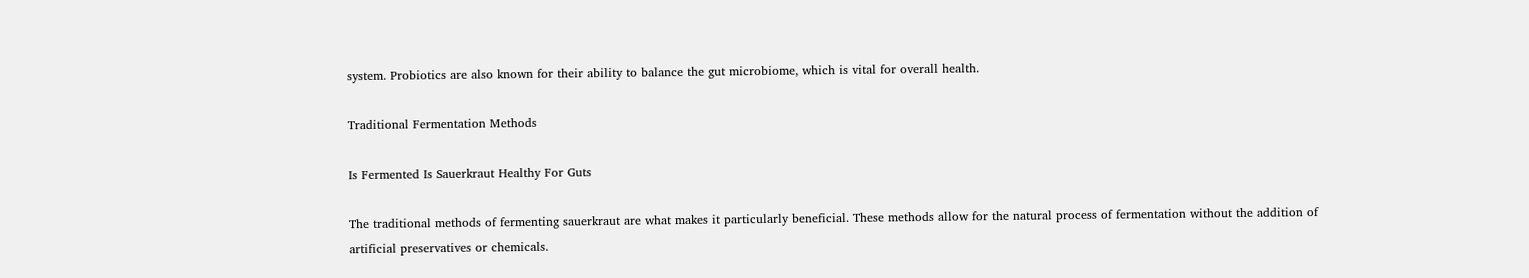system. Probiotics are also known for their ability to balance the gut microbiome, which is vital for overall health.

Traditional Fermentation Methods

Is Fermented Is Sauerkraut Healthy For Guts

The traditional methods of fermenting sauerkraut are what makes it particularly beneficial. These methods allow for the natural process of fermentation without the addition of artificial preservatives or chemicals.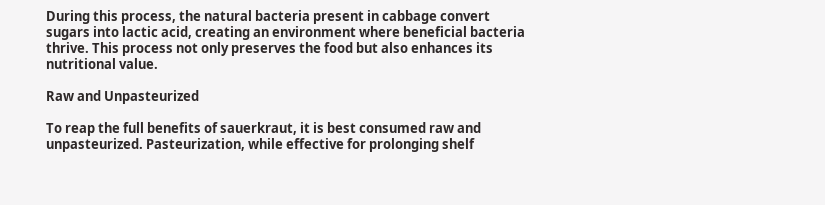During this process, the natural bacteria present in cabbage convert sugars into lactic acid, creating an environment where beneficial bacteria thrive. This process not only preserves the food but also enhances its nutritional value.

Raw and Unpasteurized

To reap the full benefits of sauerkraut, it is best consumed raw and unpasteurized. Pasteurization, while effective for prolonging shelf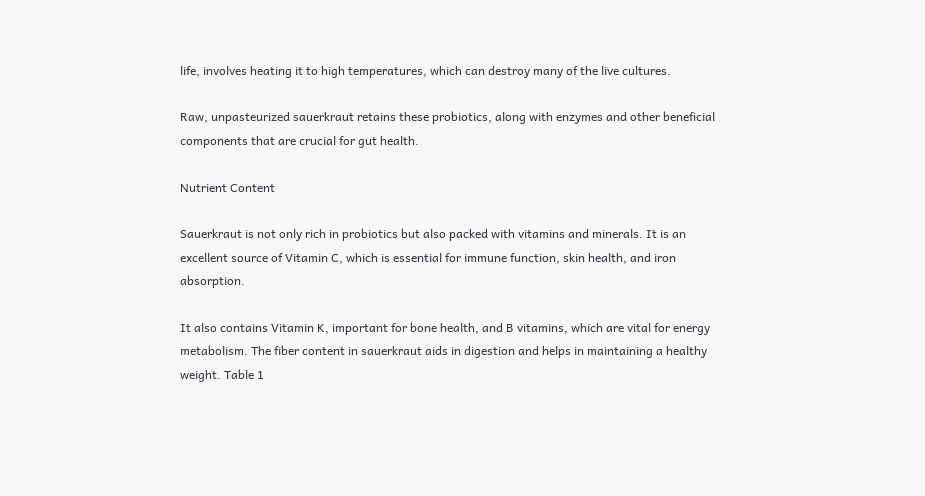life, involves heating it to high temperatures, which can destroy many of the live cultures.

Raw, unpasteurized sauerkraut retains these probiotics, along with enzymes and other beneficial components that are crucial for gut health.

Nutrient Content

Sauerkraut is not only rich in probiotics but also packed with vitamins and minerals. It is an excellent source of Vitamin C, which is essential for immune function, skin health, and iron absorption.

It also contains Vitamin K, important for bone health, and B vitamins, which are vital for energy metabolism. The fiber content in sauerkraut aids in digestion and helps in maintaining a healthy weight. Table 1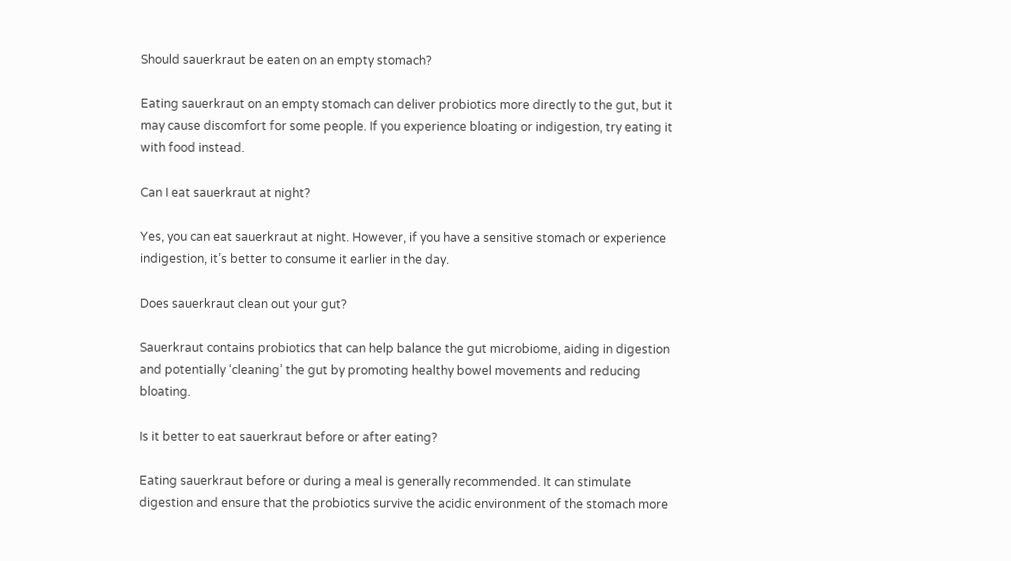Should sauerkraut be eaten on an empty stomach?

Eating sauerkraut on an empty stomach can deliver probiotics more directly to the gut, but it may cause discomfort for some people. If you experience bloating or indigestion, try eating it with food instead.

Can I eat sauerkraut at night?

Yes, you can eat sauerkraut at night. However, if you have a sensitive stomach or experience indigestion, it’s better to consume it earlier in the day.

Does sauerkraut clean out your gut?

Sauerkraut contains probiotics that can help balance the gut microbiome, aiding in digestion and potentially ‘cleaning’ the gut by promoting healthy bowel movements and reducing bloating.

Is it better to eat sauerkraut before or after eating?

Eating sauerkraut before or during a meal is generally recommended. It can stimulate digestion and ensure that the probiotics survive the acidic environment of the stomach more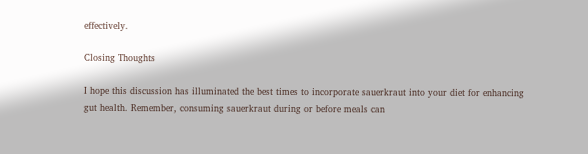effectively.

Closing Thoughts

I hope this discussion has illuminated the best times to incorporate sauerkraut into your diet for enhancing gut health. Remember, consuming sauerkraut during or before meals can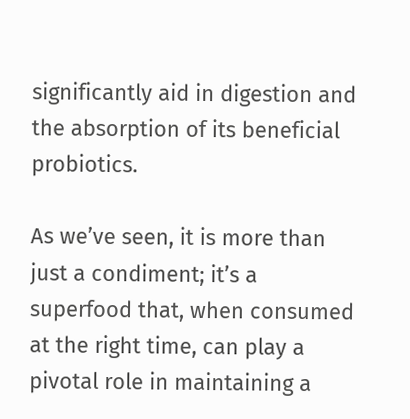significantly aid in digestion and the absorption of its beneficial probiotics.

As we’ve seen, it is more than just a condiment; it’s a superfood that, when consumed at the right time, can play a pivotal role in maintaining a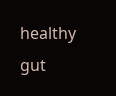healthy gut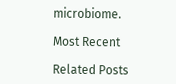microbiome.

Most Recent

Related Posts